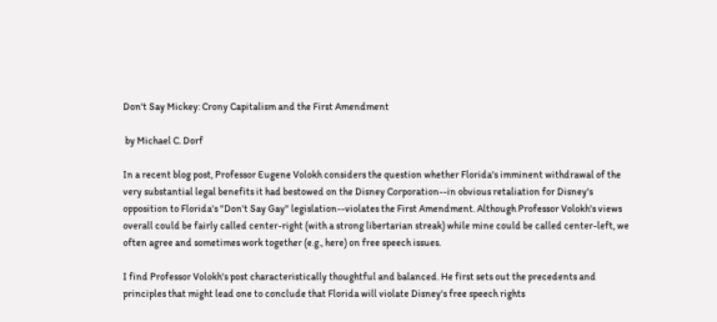Don't Say Mickey: Crony Capitalism and the First Amendment

 by Michael C. Dorf

In a recent blog post, Professor Eugene Volokh considers the question whether Florida's imminent withdrawal of the very substantial legal benefits it had bestowed on the Disney Corporation--in obvious retaliation for Disney's opposition to Florida's "Don't Say Gay" legislation--violates the First Amendment. Although Professor Volokh's views overall could be fairly called center-right (with a strong libertarian streak) while mine could be called center-left, we often agree and sometimes work together (e.g., here) on free speech issues.

I find Professor Volokh's post characteristically thoughtful and balanced. He first sets out the precedents and principles that might lead one to conclude that Florida will violate Disney's free speech rights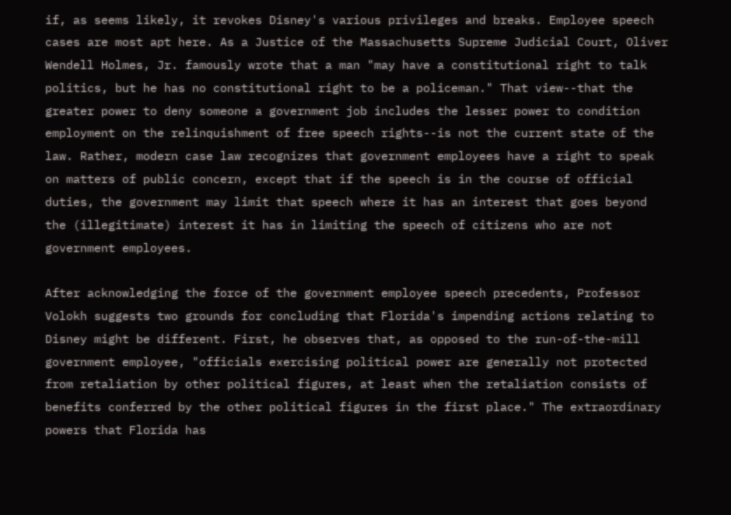if, as seems likely, it revokes Disney's various privileges and breaks. Employee speech cases are most apt here. As a Justice of the Massachusetts Supreme Judicial Court, Oliver Wendell Holmes, Jr. famously wrote that a man "may have a constitutional right to talk politics, but he has no constitutional right to be a policeman." That view--that the greater power to deny someone a government job includes the lesser power to condition employment on the relinquishment of free speech rights--is not the current state of the law. Rather, modern case law recognizes that government employees have a right to speak on matters of public concern, except that if the speech is in the course of official duties, the government may limit that speech where it has an interest that goes beyond the (illegitimate) interest it has in limiting the speech of citizens who are not government employees.

After acknowledging the force of the government employee speech precedents, Professor Volokh suggests two grounds for concluding that Florida's impending actions relating to Disney might be different. First, he observes that, as opposed to the run-of-the-mill government employee, "officials exercising political power are generally not protected from retaliation by other political figures, at least when the retaliation consists of benefits conferred by the other political figures in the first place." The extraordinary powers that Florida has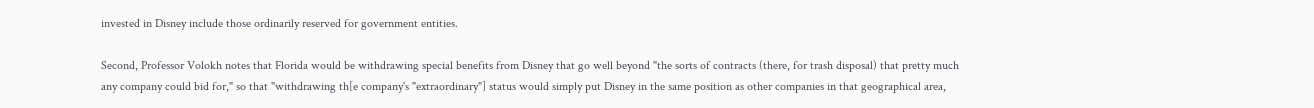invested in Disney include those ordinarily reserved for government entities.

Second, Professor Volokh notes that Florida would be withdrawing special benefits from Disney that go well beyond "the sorts of contracts (there, for trash disposal) that pretty much any company could bid for," so that "withdrawing th[e company's "extraordinary"] status would simply put Disney in the same position as other companies in that geographical area,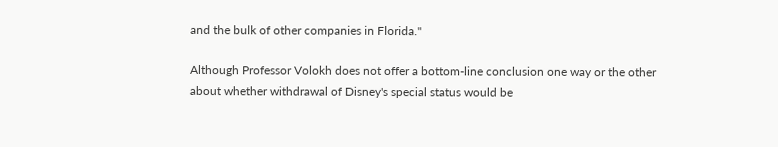and the bulk of other companies in Florida."

Although Professor Volokh does not offer a bottom-line conclusion one way or the other about whether withdrawal of Disney's special status would be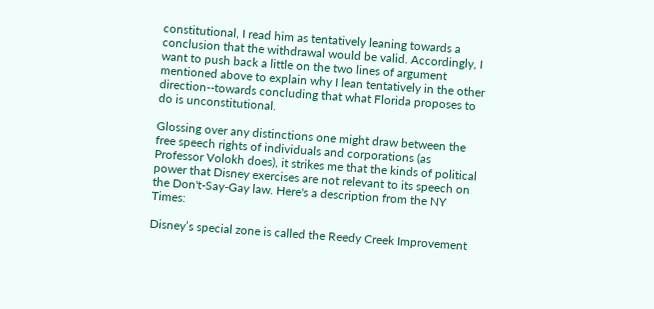constitutional, I read him as tentatively leaning towards a conclusion that the withdrawal would be valid. Accordingly, I want to push back a little on the two lines of argument mentioned above to explain why I lean tentatively in the other direction--towards concluding that what Florida proposes to do is unconstitutional.

Glossing over any distinctions one might draw between the free speech rights of individuals and corporations (as Professor Volokh does), it strikes me that the kinds of political power that Disney exercises are not relevant to its speech on the Don't-Say-Gay law. Here's a description from the NY Times:

Disney’s special zone is called the Reedy Creek Improvement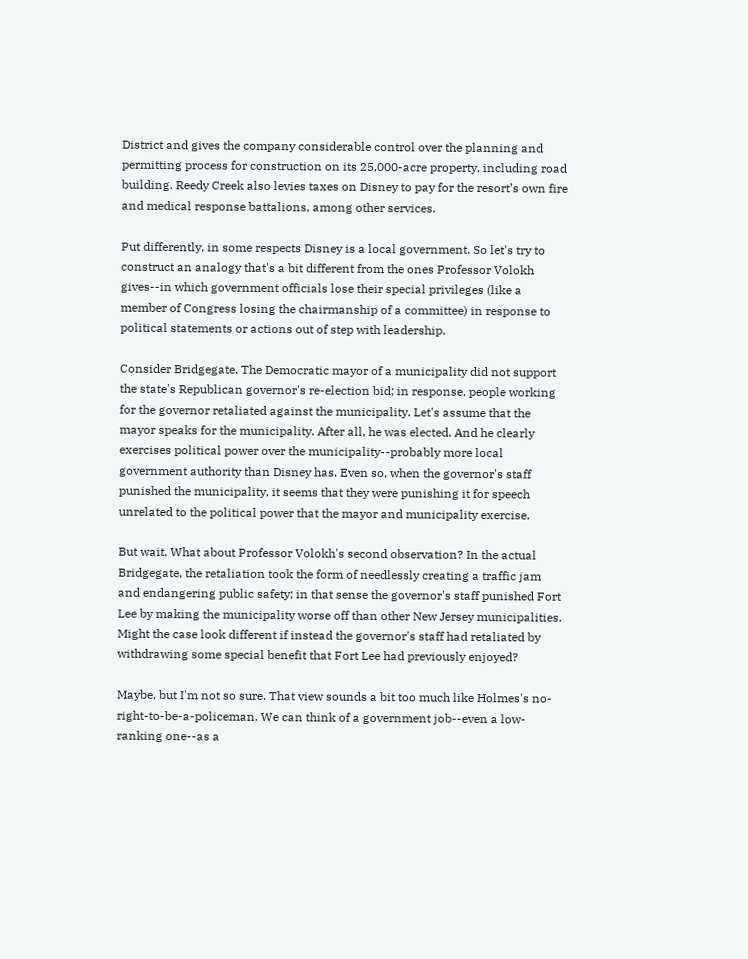District and gives the company considerable control over the planning and permitting process for construction on its 25,000-acre property, including road building. Reedy Creek also levies taxes on Disney to pay for the resort’s own fire and medical response battalions, among other services.

Put differently, in some respects Disney is a local government. So let's try to construct an analogy that's a bit different from the ones Professor Volokh gives--in which government officials lose their special privileges (like a member of Congress losing the chairmanship of a committee) in response to political statements or actions out of step with leadership.

Consider Bridgegate. The Democratic mayor of a municipality did not support the state's Republican governor's re-election bid; in response, people working for the governor retaliated against the municipality. Let's assume that the mayor speaks for the municipality. After all, he was elected. And he clearly exercises political power over the municipality--probably more local government authority than Disney has. Even so, when the governor's staff punished the municipality, it seems that they were punishing it for speech unrelated to the political power that the mayor and municipality exercise.

But wait. What about Professor Volokh's second observation? In the actual Bridgegate, the retaliation took the form of needlessly creating a traffic jam and endangering public safety; in that sense the governor's staff punished Fort Lee by making the municipality worse off than other New Jersey municipalities. Might the case look different if instead the governor's staff had retaliated by withdrawing some special benefit that Fort Lee had previously enjoyed?

Maybe, but I'm not so sure. That view sounds a bit too much like Holmes's no-right-to-be-a-policeman. We can think of a government job--even a low-ranking one--as a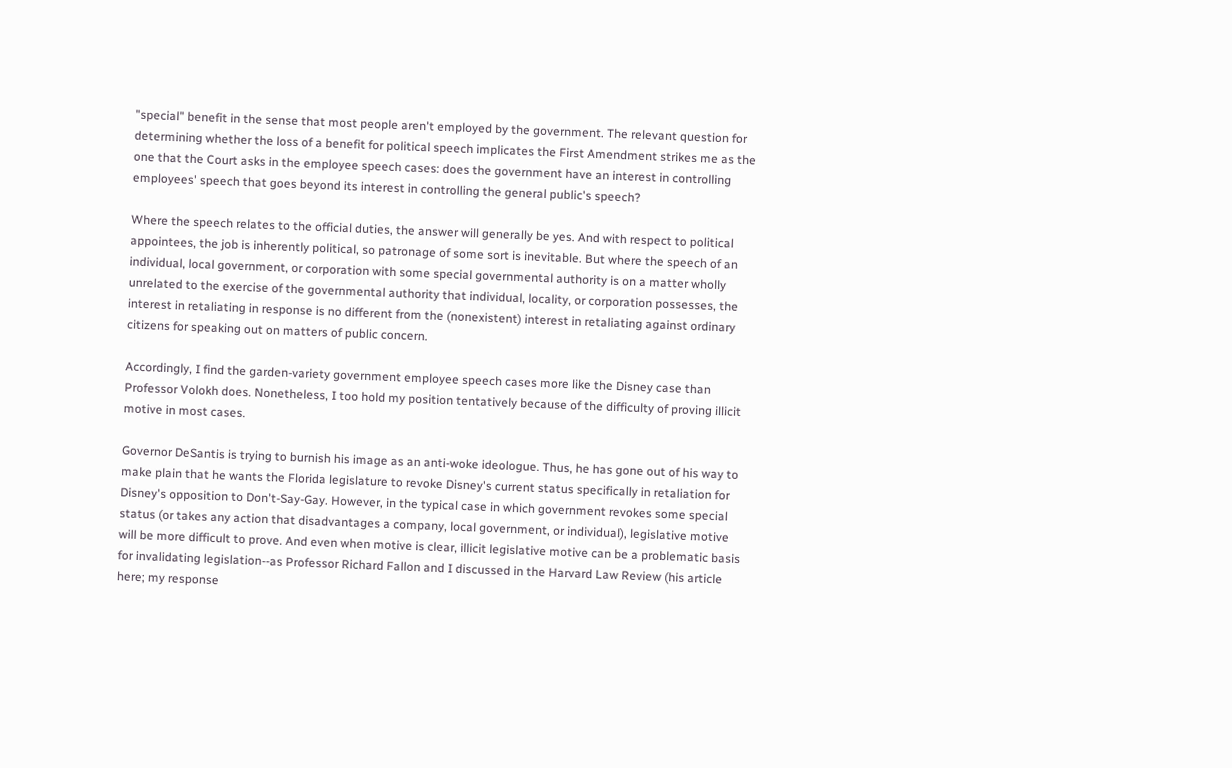"special" benefit in the sense that most people aren't employed by the government. The relevant question for determining whether the loss of a benefit for political speech implicates the First Amendment strikes me as the one that the Court asks in the employee speech cases: does the government have an interest in controlling employees' speech that goes beyond its interest in controlling the general public's speech?

Where the speech relates to the official duties, the answer will generally be yes. And with respect to political appointees, the job is inherently political, so patronage of some sort is inevitable. But where the speech of an individual, local government, or corporation with some special governmental authority is on a matter wholly unrelated to the exercise of the governmental authority that individual, locality, or corporation possesses, the interest in retaliating in response is no different from the (nonexistent) interest in retaliating against ordinary citizens for speaking out on matters of public concern.

Accordingly, I find the garden-variety government employee speech cases more like the Disney case than Professor Volokh does. Nonetheless, I too hold my position tentatively because of the difficulty of proving illicit motive in most cases.

Governor DeSantis is trying to burnish his image as an anti-woke ideologue. Thus, he has gone out of his way to make plain that he wants the Florida legislature to revoke Disney's current status specifically in retaliation for Disney's opposition to Don't-Say-Gay. However, in the typical case in which government revokes some special status (or takes any action that disadvantages a company, local government, or individual), legislative motive will be more difficult to prove. And even when motive is clear, illicit legislative motive can be a problematic basis for invalidating legislation--as Professor Richard Fallon and I discussed in the Harvard Law Review (his article here; my response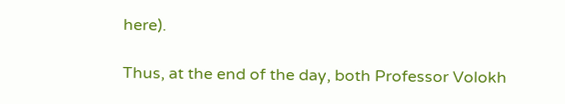here).

Thus, at the end of the day, both Professor Volokh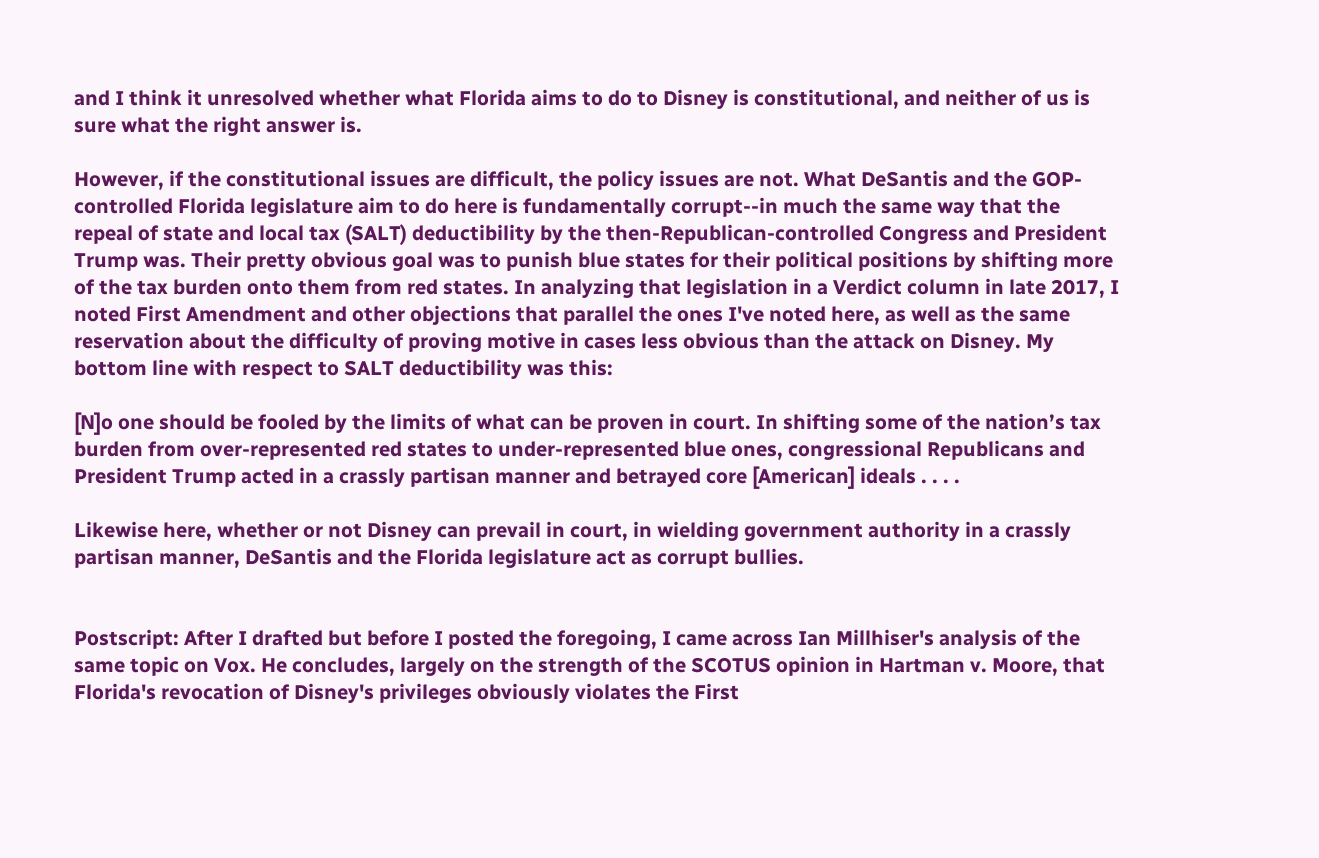and I think it unresolved whether what Florida aims to do to Disney is constitutional, and neither of us is sure what the right answer is.

However, if the constitutional issues are difficult, the policy issues are not. What DeSantis and the GOP-controlled Florida legislature aim to do here is fundamentally corrupt--in much the same way that the repeal of state and local tax (SALT) deductibility by the then-Republican-controlled Congress and President Trump was. Their pretty obvious goal was to punish blue states for their political positions by shifting more of the tax burden onto them from red states. In analyzing that legislation in a Verdict column in late 2017, I noted First Amendment and other objections that parallel the ones I've noted here, as well as the same reservation about the difficulty of proving motive in cases less obvious than the attack on Disney. My bottom line with respect to SALT deductibility was this:

[N]o one should be fooled by the limits of what can be proven in court. In shifting some of the nation’s tax burden from over-represented red states to under-represented blue ones, congressional Republicans and President Trump acted in a crassly partisan manner and betrayed core [American] ideals . . . .

Likewise here, whether or not Disney can prevail in court, in wielding government authority in a crassly partisan manner, DeSantis and the Florida legislature act as corrupt bullies.


Postscript: After I drafted but before I posted the foregoing, I came across Ian Millhiser's analysis of the same topic on Vox. He concludes, largely on the strength of the SCOTUS opinion in Hartman v. Moore, that Florida's revocation of Disney's privileges obviously violates the First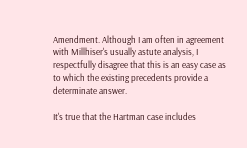Amendment. Although I am often in agreement with Millhiser's usually astute analysis, I respectfully disagree that this is an easy case as to which the existing precedents provide a determinate answer.

It's true that the Hartman case includes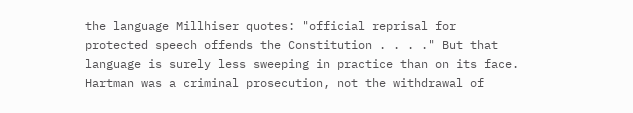the language Millhiser quotes: "official reprisal for protected speech offends the Constitution . . . ." But that language is surely less sweeping in practice than on its face. Hartman was a criminal prosecution, not the withdrawal of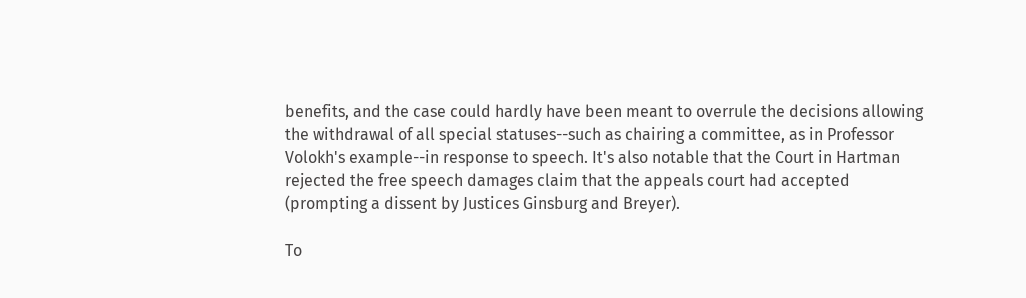benefits, and the case could hardly have been meant to overrule the decisions allowing the withdrawal of all special statuses--such as chairing a committee, as in Professor Volokh's example--in response to speech. It's also notable that the Court in Hartman rejected the free speech damages claim that the appeals court had accepted (prompting a dissent by Justices Ginsburg and Breyer).

To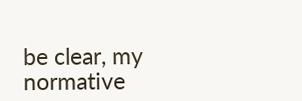be clear, my normative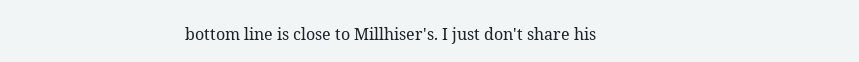bottom line is close to Millhiser's. I just don't share his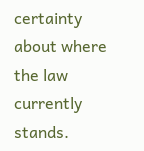certainty about where the law currently stands.